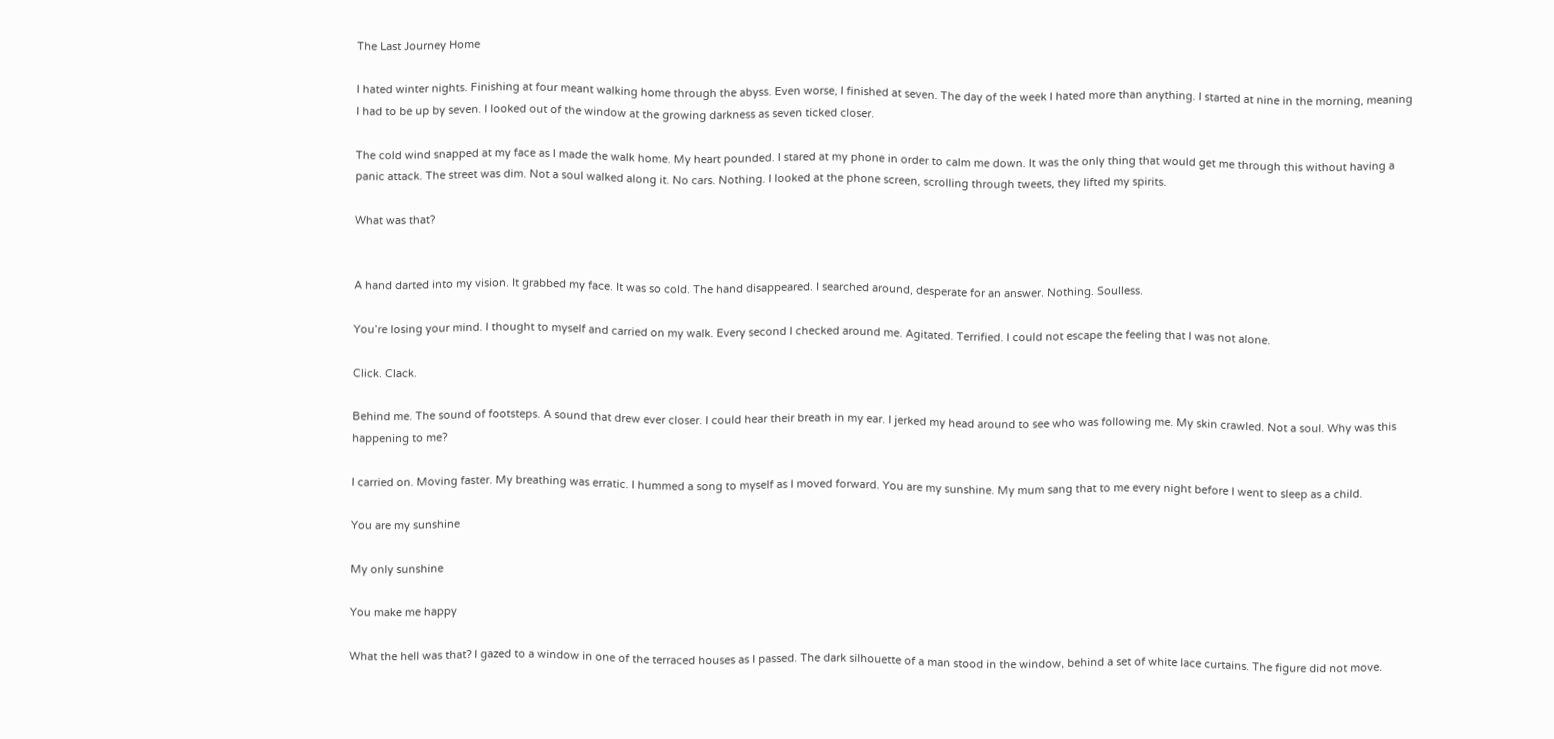The Last Journey Home

I hated winter nights. Finishing at four meant walking home through the abyss. Even worse, I finished at seven. The day of the week I hated more than anything. I started at nine in the morning, meaning I had to be up by seven. I looked out of the window at the growing darkness as seven ticked closer.

The cold wind snapped at my face as I made the walk home. My heart pounded. I stared at my phone in order to calm me down. It was the only thing that would get me through this without having a panic attack. The street was dim. Not a soul walked along it. No cars. Nothing. I looked at the phone screen, scrolling through tweets, they lifted my spirits.

What was that?


A hand darted into my vision. It grabbed my face. It was so cold. The hand disappeared. I searched around, desperate for an answer. Nothing. Soulless.

You’re losing your mind. I thought to myself and carried on my walk. Every second I checked around me. Agitated. Terrified. I could not escape the feeling that I was not alone.

Click. Clack.

Behind me. The sound of footsteps. A sound that drew ever closer. I could hear their breath in my ear. I jerked my head around to see who was following me. My skin crawled. Not a soul. Why was this happening to me?

I carried on. Moving faster. My breathing was erratic. I hummed a song to myself as I moved forward. You are my sunshine. My mum sang that to me every night before I went to sleep as a child.

You are my sunshine

My only sunshine

You make me happy

What the hell was that? I gazed to a window in one of the terraced houses as I passed. The dark silhouette of a man stood in the window, behind a set of white lace curtains. The figure did not move.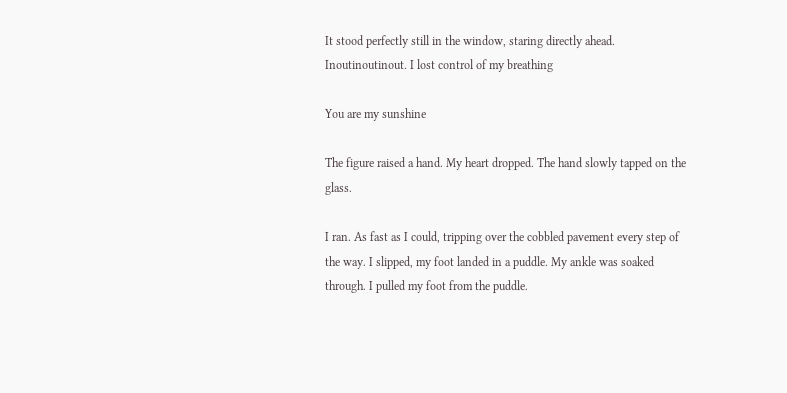It stood perfectly still in the window, staring directly ahead. Inoutinoutinout. I lost control of my breathing

You are my sunshine

The figure raised a hand. My heart dropped. The hand slowly tapped on the glass.

I ran. As fast as I could, tripping over the cobbled pavement every step of the way. I slipped, my foot landed in a puddle. My ankle was soaked through. I pulled my foot from the puddle.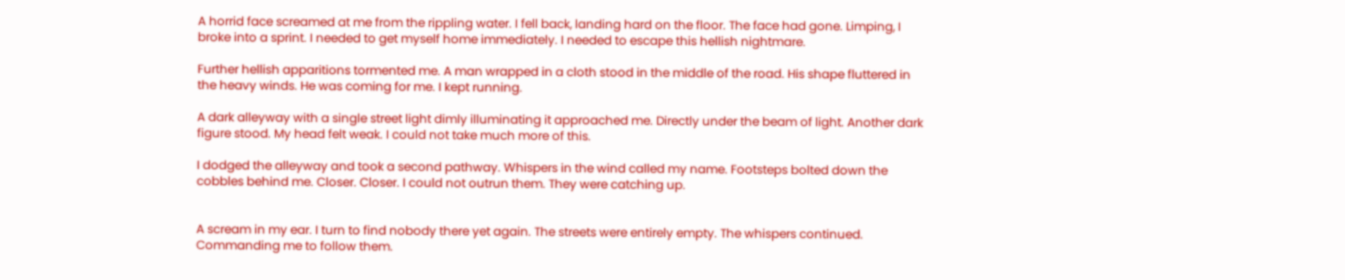A horrid face screamed at me from the rippling water. I fell back, landing hard on the floor. The face had gone. Limping, I broke into a sprint. I needed to get myself home immediately. I needed to escape this hellish nightmare.

Further hellish apparitions tormented me. A man wrapped in a cloth stood in the middle of the road. His shape fluttered in the heavy winds. He was coming for me. I kept running.

A dark alleyway with a single street light dimly illuminating it approached me. Directly under the beam of light. Another dark figure stood. My head felt weak. I could not take much more of this.

I dodged the alleyway and took a second pathway. Whispers in the wind called my name. Footsteps bolted down the cobbles behind me. Closer. Closer. I could not outrun them. They were catching up.


A scream in my ear. I turn to find nobody there yet again. The streets were entirely empty. The whispers continued. Commanding me to follow them.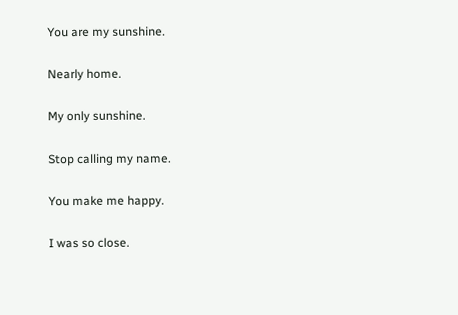You are my sunshine.

Nearly home.

My only sunshine.

Stop calling my name.

You make me happy.

I was so close.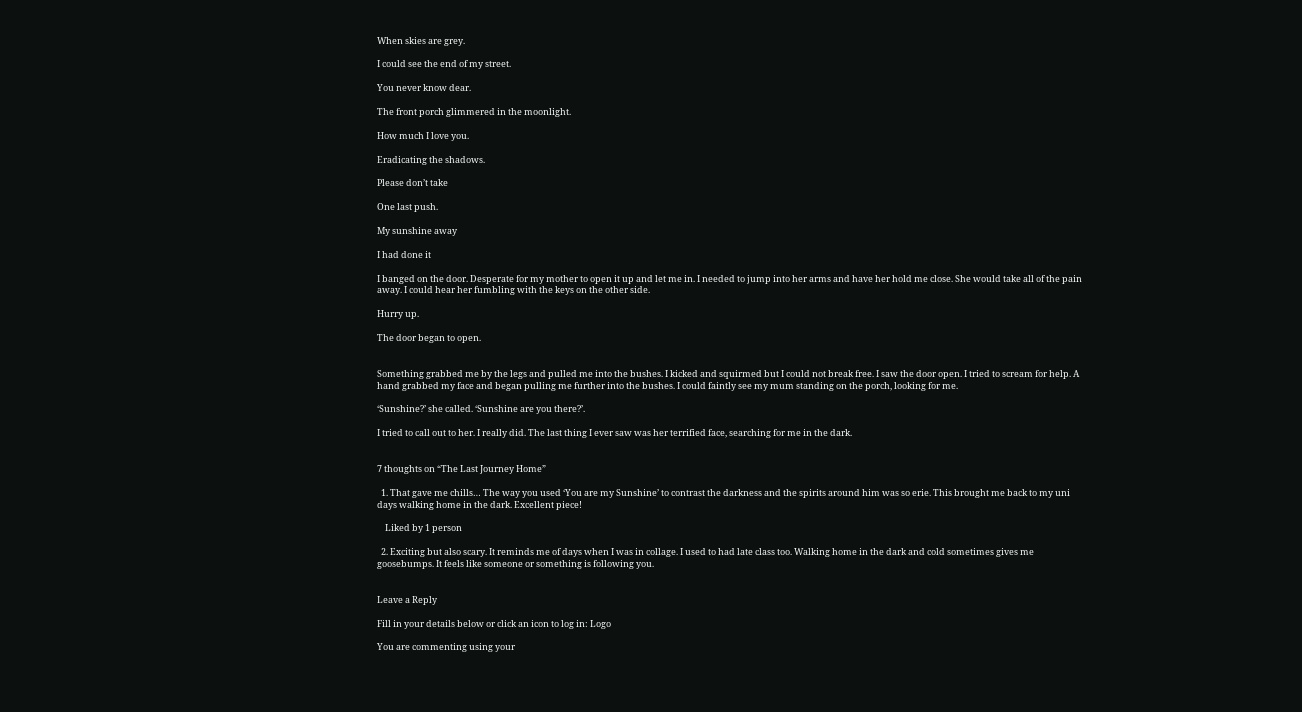When skies are grey.

I could see the end of my street.

You never know dear.

The front porch glimmered in the moonlight.

How much I love you.

Eradicating the shadows.

Please don’t take

One last push.

My sunshine away

I had done it

I banged on the door. Desperate for my mother to open it up and let me in. I needed to jump into her arms and have her hold me close. She would take all of the pain away. I could hear her fumbling with the keys on the other side.

Hurry up.

The door began to open.


Something grabbed me by the legs and pulled me into the bushes. I kicked and squirmed but I could not break free. I saw the door open. I tried to scream for help. A hand grabbed my face and began pulling me further into the bushes. I could faintly see my mum standing on the porch, looking for me.

‘Sunshine?’ she called. ‘Sunshine are you there?’.

I tried to call out to her. I really did. The last thing I ever saw was her terrified face, searching for me in the dark.


7 thoughts on “The Last Journey Home”

  1. That gave me chills… The way you used ‘You are my Sunshine’ to contrast the darkness and the spirits around him was so erie. This brought me back to my uni days walking home in the dark. Excellent piece!

    Liked by 1 person

  2. Exciting but also scary. It reminds me of days when I was in collage. I used to had late class too. Walking home in the dark and cold sometimes gives me goosebumps. It feels like someone or something is following you.


Leave a Reply

Fill in your details below or click an icon to log in: Logo

You are commenting using your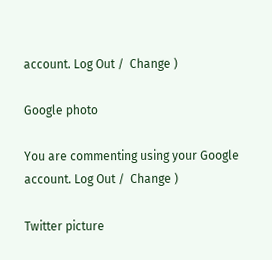account. Log Out /  Change )

Google photo

You are commenting using your Google account. Log Out /  Change )

Twitter picture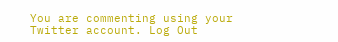You are commenting using your Twitter account. Log Out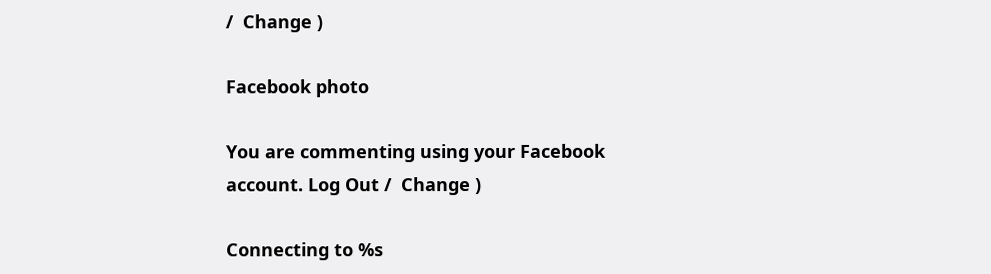/  Change )

Facebook photo

You are commenting using your Facebook account. Log Out /  Change )

Connecting to %s